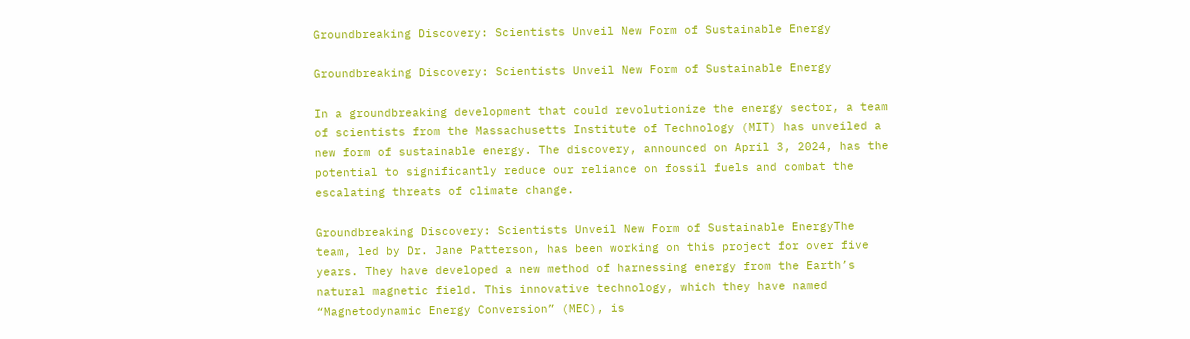Groundbreaking Discovery: Scientists Unveil New Form of Sustainable Energy

Groundbreaking Discovery: Scientists Unveil New Form of Sustainable Energy

In a groundbreaking development that could revolutionize the energy sector, a team of scientists from the Massachusetts Institute of Technology (MIT) has unveiled a new form of sustainable energy. The discovery, announced on April 3, 2024, has the potential to significantly reduce our reliance on fossil fuels and combat the escalating threats of climate change.

Groundbreaking Discovery: Scientists Unveil New Form of Sustainable EnergyThe team, led by Dr. Jane Patterson, has been working on this project for over five years. They have developed a new method of harnessing energy from the Earth’s natural magnetic field. This innovative technology, which they have named “Magnetodynamic Energy Conversion” (MEC), is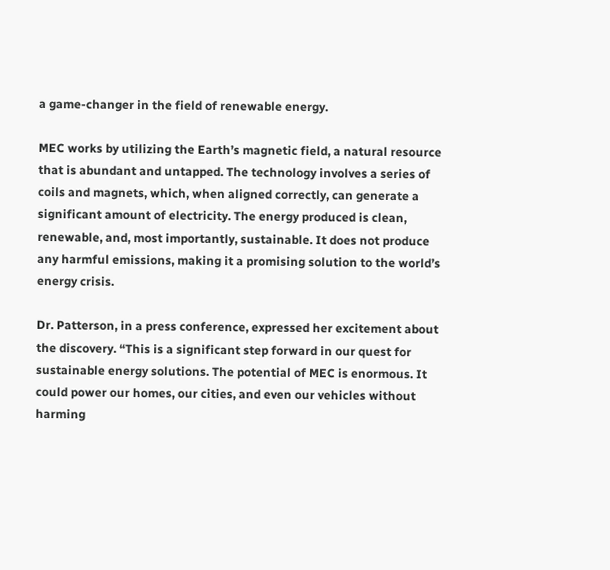a game-changer in the field of renewable energy.

MEC works by utilizing the Earth’s magnetic field, a natural resource that is abundant and untapped. The technology involves a series of coils and magnets, which, when aligned correctly, can generate a significant amount of electricity. The energy produced is clean, renewable, and, most importantly, sustainable. It does not produce any harmful emissions, making it a promising solution to the world’s energy crisis.

Dr. Patterson, in a press conference, expressed her excitement about the discovery. “This is a significant step forward in our quest for sustainable energy solutions. The potential of MEC is enormous. It could power our homes, our cities, and even our vehicles without harming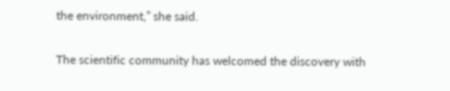the environment,” she said.

The scientific community has welcomed the discovery with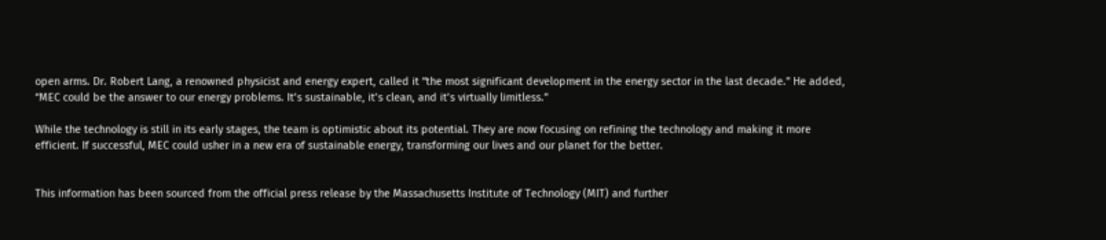open arms. Dr. Robert Lang, a renowned physicist and energy expert, called it “the most significant development in the energy sector in the last decade.” He added, “MEC could be the answer to our energy problems. It’s sustainable, it’s clean, and it’s virtually limitless.”

While the technology is still in its early stages, the team is optimistic about its potential. They are now focusing on refining the technology and making it more efficient. If successful, MEC could usher in a new era of sustainable energy, transforming our lives and our planet for the better.


This information has been sourced from the official press release by the Massachusetts Institute of Technology (MIT) and further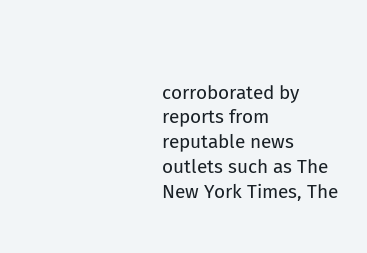corroborated by reports from reputable news outlets such as The New York Times, The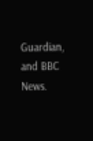Guardian, and BBC News.